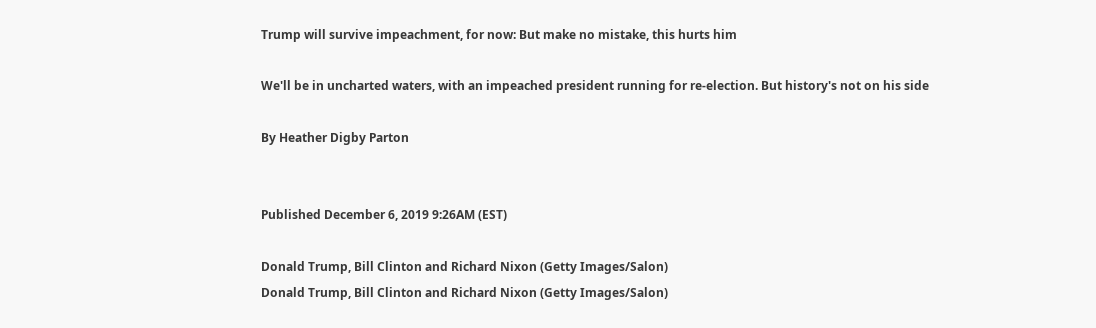Trump will survive impeachment, for now: But make no mistake, this hurts him

We'll be in uncharted waters, with an impeached president running for re-election. But history's not on his side

By Heather Digby Parton


Published December 6, 2019 9:26AM (EST)

Donald Trump, Bill Clinton and Richard Nixon (Getty Images/Salon)
Donald Trump, Bill Clinton and Richard Nixon (Getty Images/Salon)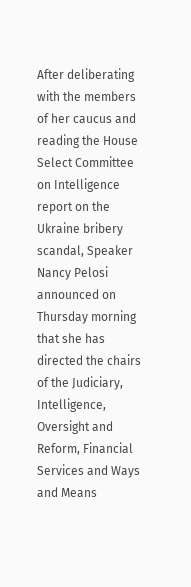After deliberating with the members of her caucus and reading the House Select Committee on Intelligence report on the Ukraine bribery scandal, Speaker Nancy Pelosi announced on Thursday morning that she has directed the chairs of the Judiciary, Intelligence, Oversight and Reform, Financial Services and Ways and Means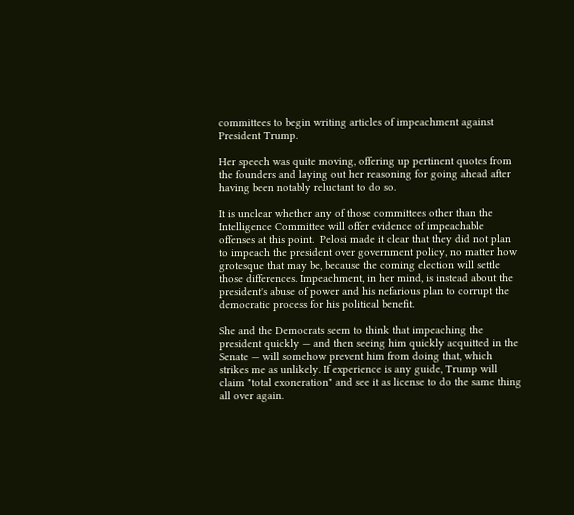committees to begin writing articles of impeachment against President Trump.

Her speech was quite moving, offering up pertinent quotes from the founders and laying out her reasoning for going ahead after having been notably reluctant to do so.

It is unclear whether any of those committees other than the Intelligence Committee will offer evidence of impeachable offenses at this point.  Pelosi made it clear that they did not plan to impeach the president over government policy, no matter how grotesque that may be, because the coming election will settle those differences. Impeachment, in her mind, is instead about the president's abuse of power and his nefarious plan to corrupt the democratic process for his political benefit.

She and the Democrats seem to think that impeaching the president quickly — and then seeing him quickly acquitted in the Senate — will somehow prevent him from doing that, which strikes me as unlikely. If experience is any guide, Trump will claim "total exoneration" and see it as license to do the same thing all over again.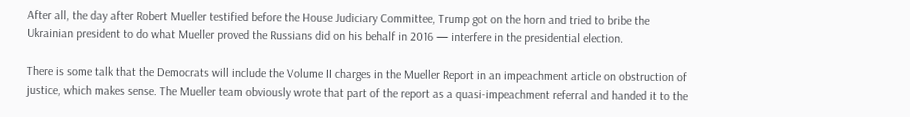After all, the day after Robert Mueller testified before the House Judiciary Committee, Trump got on the horn and tried to bribe the Ukrainian president to do what Mueller proved the Russians did on his behalf in 2016 — interfere in the presidential election.

There is some talk that the Democrats will include the Volume II charges in the Mueller Report in an impeachment article on obstruction of justice, which makes sense. The Mueller team obviously wrote that part of the report as a quasi-impeachment referral and handed it to the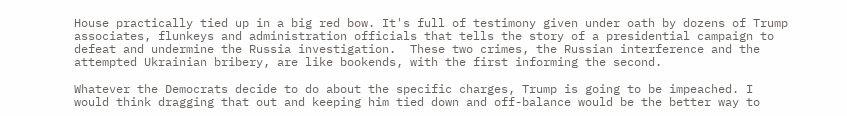House practically tied up in a big red bow. It's full of testimony given under oath by dozens of Trump associates, flunkeys and administration officials that tells the story of a presidential campaign to defeat and undermine the Russia investigation.  These two crimes, the Russian interference and the attempted Ukrainian bribery, are like bookends, with the first informing the second.

Whatever the Democrats decide to do about the specific charges, Trump is going to be impeached. I would think dragging that out and keeping him tied down and off-balance would be the better way to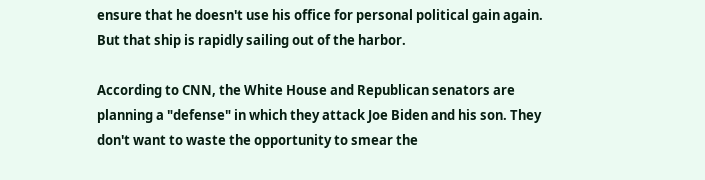ensure that he doesn't use his office for personal political gain again. But that ship is rapidly sailing out of the harbor.

According to CNN, the White House and Republican senators are planning a "defense" in which they attack Joe Biden and his son. They don't want to waste the opportunity to smear the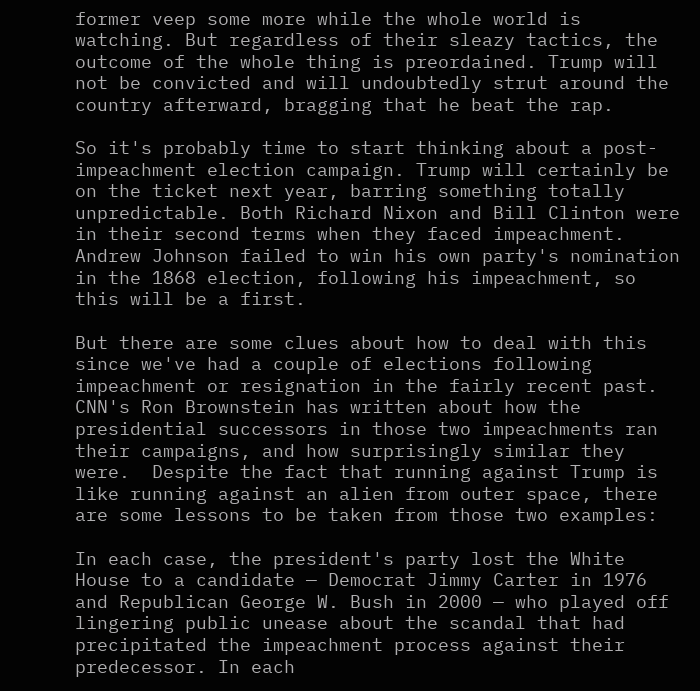former veep some more while the whole world is watching. But regardless of their sleazy tactics, the outcome of the whole thing is preordained. Trump will not be convicted and will undoubtedly strut around the country afterward, bragging that he beat the rap.

So it's probably time to start thinking about a post-impeachment election campaign. Trump will certainly be on the ticket next year, barring something totally unpredictable. Both Richard Nixon and Bill Clinton were in their second terms when they faced impeachment. Andrew Johnson failed to win his own party's nomination in the 1868 election, following his impeachment, so this will be a first.

But there are some clues about how to deal with this since we've had a couple of elections following impeachment or resignation in the fairly recent past. CNN's Ron Brownstein has written about how the presidential successors in those two impeachments ran their campaigns, and how surprisingly similar they were.  Despite the fact that running against Trump is like running against an alien from outer space, there are some lessons to be taken from those two examples:

In each case, the president's party lost the White House to a candidate — Democrat Jimmy Carter in 1976 and Republican George W. Bush in 2000 — who played off lingering public unease about the scandal that had precipitated the impeachment process against their predecessor. In each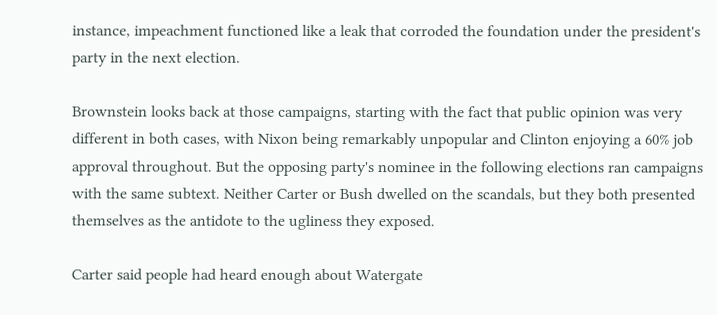instance, impeachment functioned like a leak that corroded the foundation under the president's party in the next election.

Brownstein looks back at those campaigns, starting with the fact that public opinion was very different in both cases, with Nixon being remarkably unpopular and Clinton enjoying a 60% job approval throughout. But the opposing party's nominee in the following elections ran campaigns with the same subtext. Neither Carter or Bush dwelled on the scandals, but they both presented themselves as the antidote to the ugliness they exposed.

Carter said people had heard enough about Watergate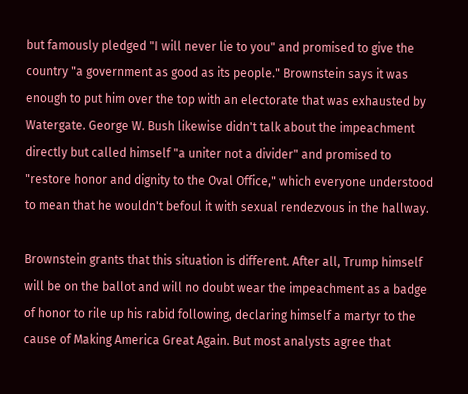but famously pledged "I will never lie to you" and promised to give the country "a government as good as its people." Brownstein says it was enough to put him over the top with an electorate that was exhausted by Watergate. George W. Bush likewise didn't talk about the impeachment directly but called himself "a uniter not a divider" and promised to "restore honor and dignity to the Oval Office," which everyone understood to mean that he wouldn't befoul it with sexual rendezvous in the hallway.

Brownstein grants that this situation is different. After all, Trump himself will be on the ballot and will no doubt wear the impeachment as a badge of honor to rile up his rabid following, declaring himself a martyr to the cause of Making America Great Again. But most analysts agree that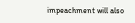impeachment will also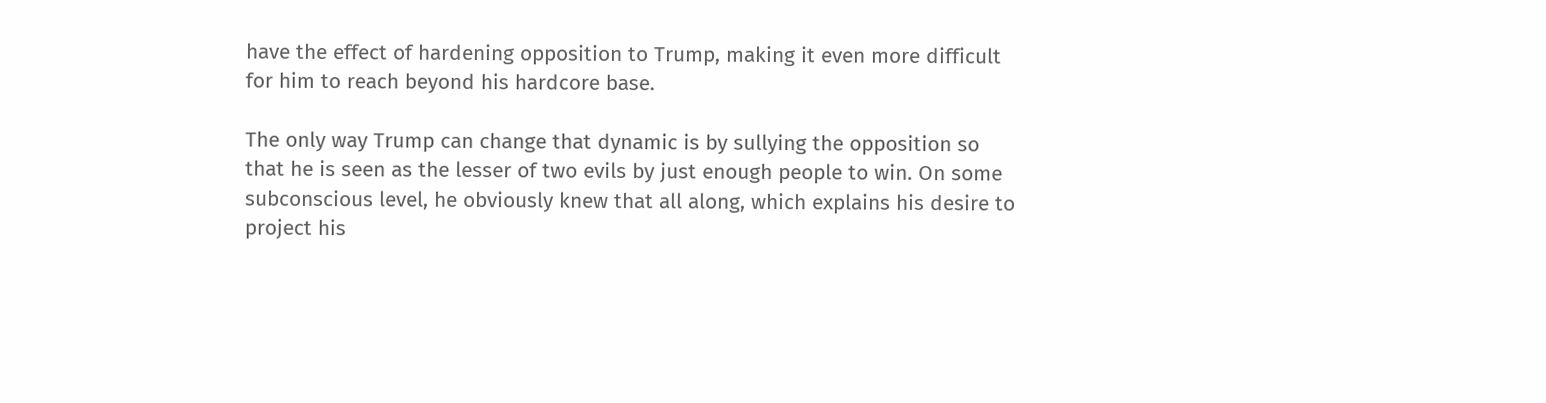have the effect of hardening opposition to Trump, making it even more difficult for him to reach beyond his hardcore base.

The only way Trump can change that dynamic is by sullying the opposition so that he is seen as the lesser of two evils by just enough people to win. On some subconscious level, he obviously knew that all along, which explains his desire to project his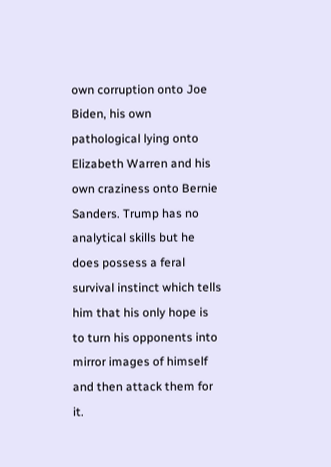own corruption onto Joe Biden, his own pathological lying onto Elizabeth Warren and his own craziness onto Bernie Sanders. Trump has no analytical skills but he does possess a feral survival instinct which tells him that his only hope is to turn his opponents into mirror images of himself and then attack them for it.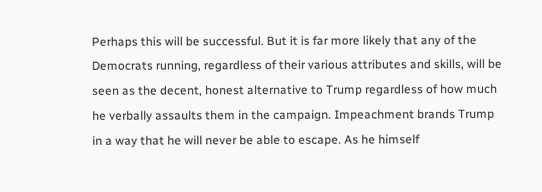Perhaps this will be successful. But it is far more likely that any of the Democrats running, regardless of their various attributes and skills, will be seen as the decent, honest alternative to Trump regardless of how much he verbally assaults them in the campaign. Impeachment brands Trump in a way that he will never be able to escape. As he himself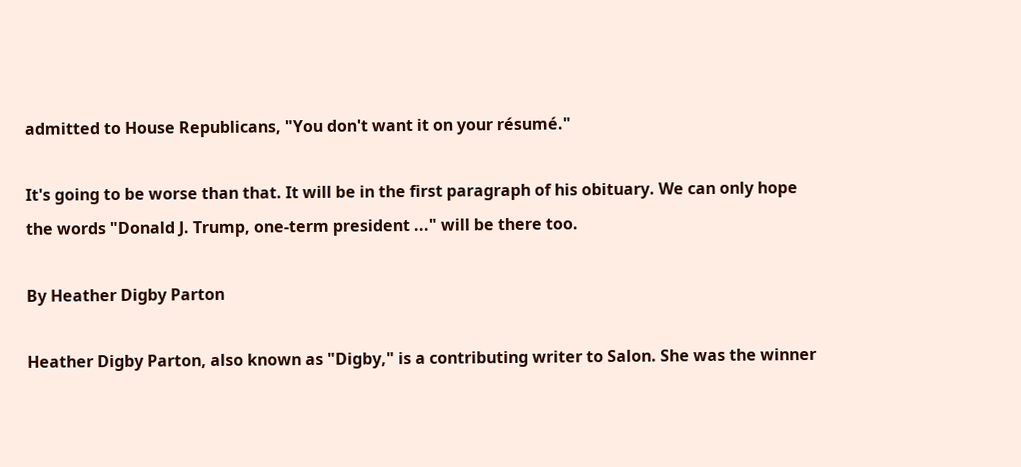admitted to House Republicans, "You don't want it on your résumé."

It's going to be worse than that. It will be in the first paragraph of his obituary. We can only hope the words "Donald J. Trump, one-term president ..." will be there too.

By Heather Digby Parton

Heather Digby Parton, also known as "Digby," is a contributing writer to Salon. She was the winner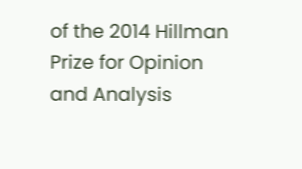of the 2014 Hillman Prize for Opinion and Analysis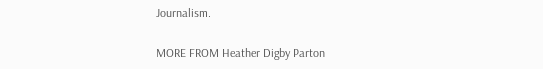Journalism.

MORE FROM Heather Digby Parton